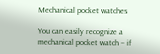Mechanical pocket watches

You can easily recognize a mechanical pocket watch – if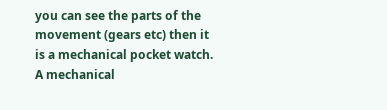you can see the parts of the movement (gears etc) then it is a mechanical pocket watch. A mechanical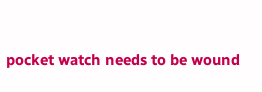pocket watch needs to be wound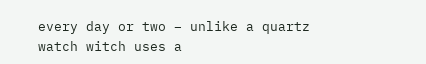every day or two – unlike a quartz watch witch uses a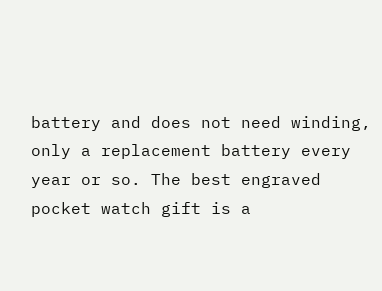battery and does not need winding, only a replacement battery every year or so. The best engraved pocket watch gift is a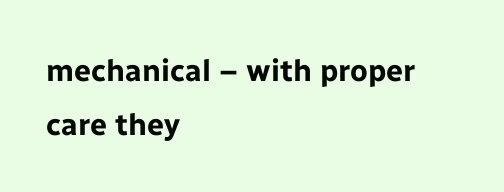mechanical – with proper care they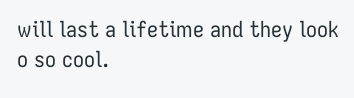will last a lifetime and they look o so cool.